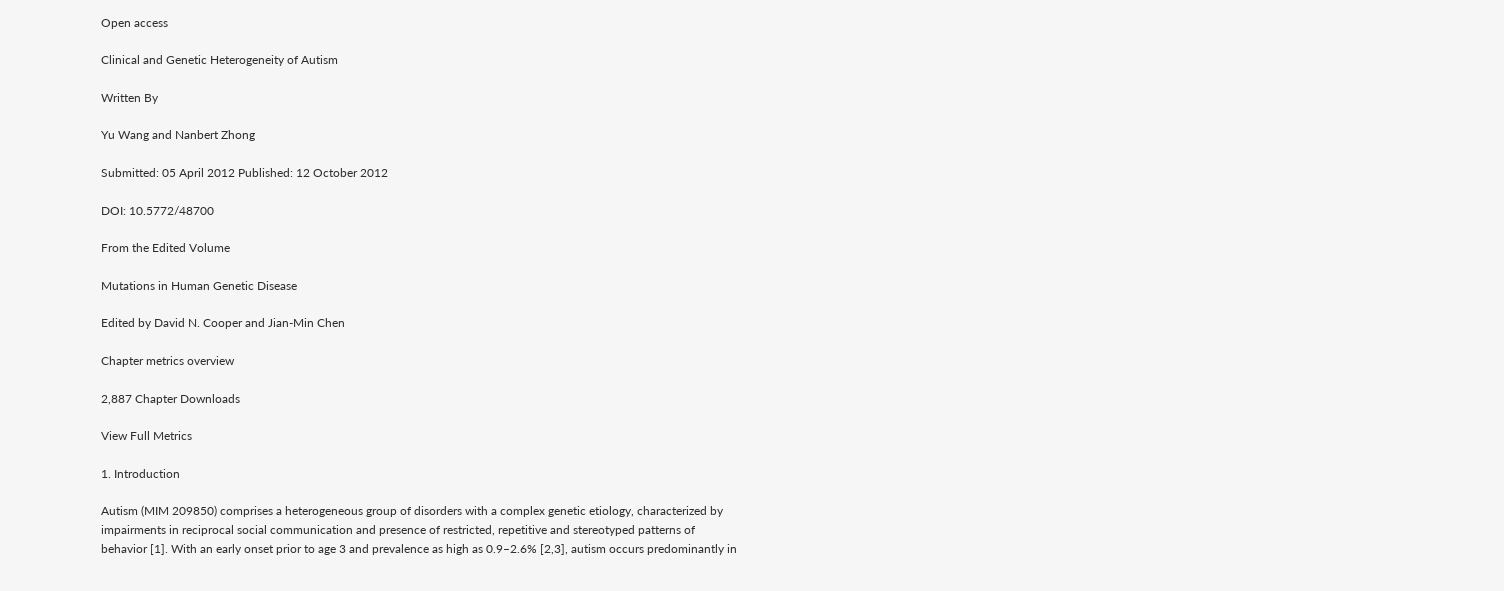Open access

Clinical and Genetic Heterogeneity of Autism

Written By

Yu Wang and Nanbert Zhong

Submitted: 05 April 2012 Published: 12 October 2012

DOI: 10.5772/48700

From the Edited Volume

Mutations in Human Genetic Disease

Edited by David N. Cooper and Jian-Min Chen

Chapter metrics overview

2,887 Chapter Downloads

View Full Metrics

1. Introduction

Autism (MIM 209850) comprises a heterogeneous group of disorders with a complex genetic etiology, characterized by impairments in reciprocal social communication and presence of restricted, repetitive and stereotyped patterns of behavior [1]. With an early onset prior to age 3 and prevalence as high as 0.9–2.6% [2,3], autism occurs predominantly in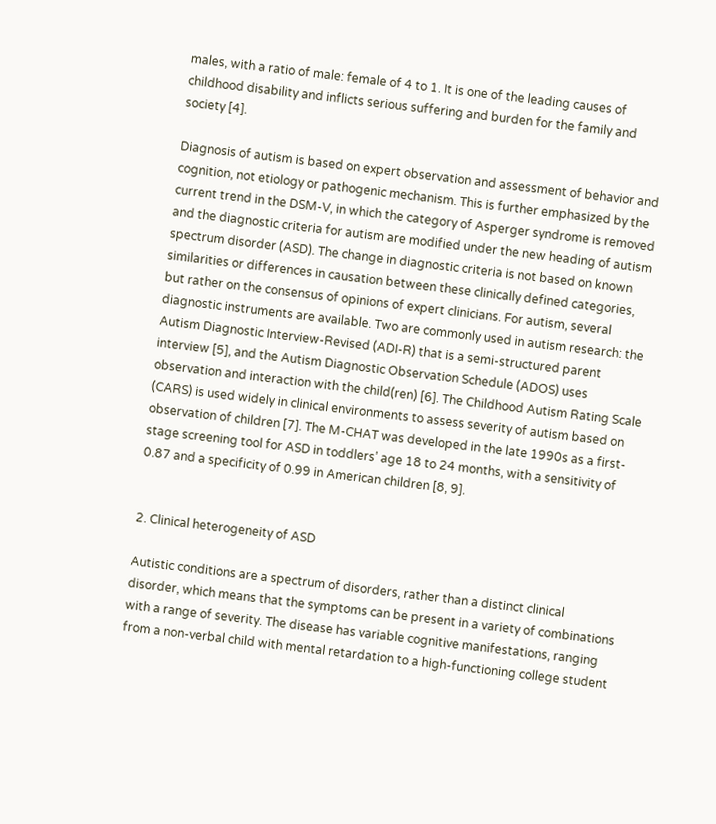males, with a ratio of male: female of 4 to 1. It is one of the leading causes of childhood disability and inflicts serious suffering and burden for the family and society [4].

Diagnosis of autism is based on expert observation and assessment of behavior and cognition, not etiology or pathogenic mechanism. This is further emphasized by the current trend in the DSM-V, in which the category of Asperger syndrome is removed and the diagnostic criteria for autism are modified under the new heading of autism spectrum disorder (ASD). The change in diagnostic criteria is not based on known similarities or differences in causation between these clinically defined categories, but rather on the consensus of opinions of expert clinicians. For autism, several diagnostic instruments are available. Two are commonly used in autism research: the Autism Diagnostic Interview-Revised (ADI-R) that is a semi-structured parent interview [5], and the Autism Diagnostic Observation Schedule (ADOS) uses observation and interaction with the child(ren) [6]. The Childhood Autism Rating Scale (CARS) is used widely in clinical environments to assess severity of autism based on observation of children [7]. The M-CHAT was developed in the late 1990s as a first-stage screening tool for ASD in toddlers’ age 18 to 24 months, with a sensitivity of 0.87 and a specificity of 0.99 in American children [8, 9].


2. Clinical heterogeneity of ASD

Autistic conditions are a spectrum of disorders, rather than a distinct clinical disorder, which means that the symptoms can be present in a variety of combinations with a range of severity. The disease has variable cognitive manifestations, ranging from a non-verbal child with mental retardation to a high-functioning college student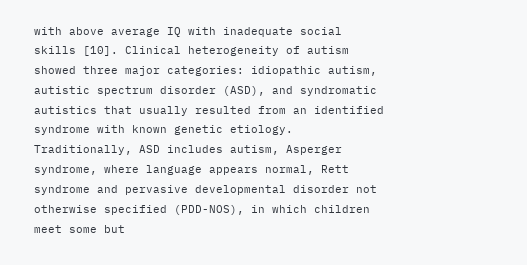with above average IQ with inadequate social skills [10]. Clinical heterogeneity of autism showed three major categories: idiopathic autism, autistic spectrum disorder (ASD), and syndromatic autistics that usually resulted from an identified syndrome with known genetic etiology. Traditionally, ASD includes autism, Asperger syndrome, where language appears normal, Rett syndrome and pervasive developmental disorder not otherwise specified (PDD-NOS), in which children meet some but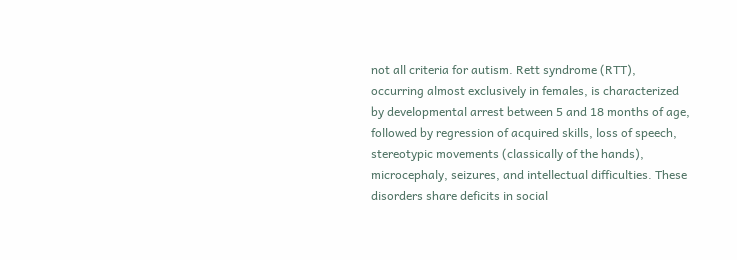not all criteria for autism. Rett syndrome (RTT), occurring almost exclusively in females, is characterized by developmental arrest between 5 and 18 months of age, followed by regression of acquired skills, loss of speech, stereotypic movements (classically of the hands), microcephaly, seizures, and intellectual difficulties. These disorders share deficits in social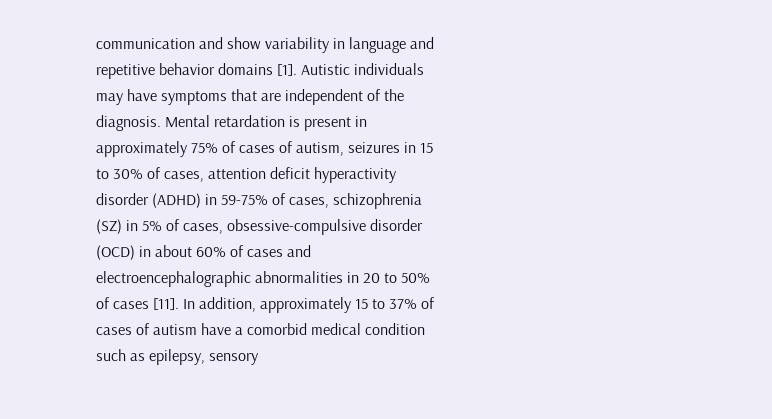communication and show variability in language and repetitive behavior domains [1]. Autistic individuals may have symptoms that are independent of the diagnosis. Mental retardation is present in approximately 75% of cases of autism, seizures in 15 to 30% of cases, attention deficit hyperactivity disorder (ADHD) in 59-75% of cases, schizophrenia (SZ) in 5% of cases, obsessive-compulsive disorder (OCD) in about 60% of cases and electroencephalographic abnormalities in 20 to 50% of cases [11]. In addition, approximately 15 to 37% of cases of autism have a comorbid medical condition such as epilepsy, sensory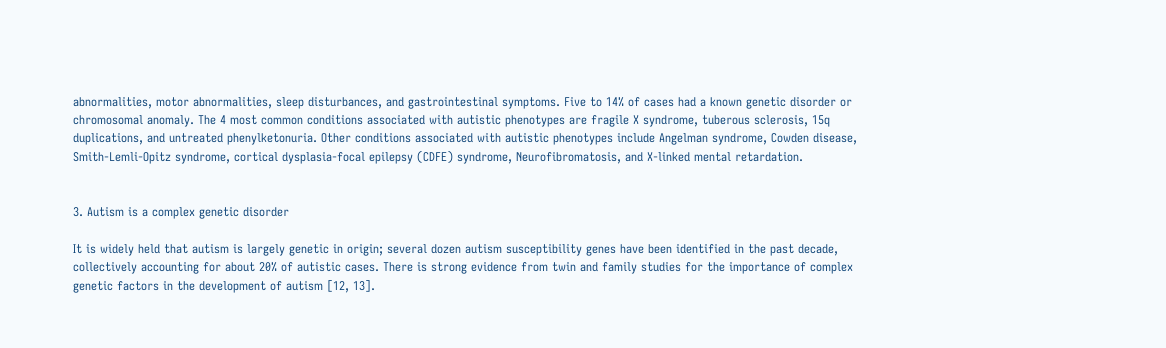abnormalities, motor abnormalities, sleep disturbances, and gastrointestinal symptoms. Five to 14% of cases had a known genetic disorder or chromosomal anomaly. The 4 most common conditions associated with autistic phenotypes are fragile X syndrome, tuberous sclerosis, 15q duplications, and untreated phenylketonuria. Other conditions associated with autistic phenotypes include Angelman syndrome, Cowden disease, Smith-Lemli-Opitz syndrome, cortical dysplasia-focal epilepsy (CDFE) syndrome, Neurofibromatosis, and X-linked mental retardation.


3. Autism is a complex genetic disorder

It is widely held that autism is largely genetic in origin; several dozen autism susceptibility genes have been identified in the past decade, collectively accounting for about 20% of autistic cases. There is strong evidence from twin and family studies for the importance of complex genetic factors in the development of autism [12, 13].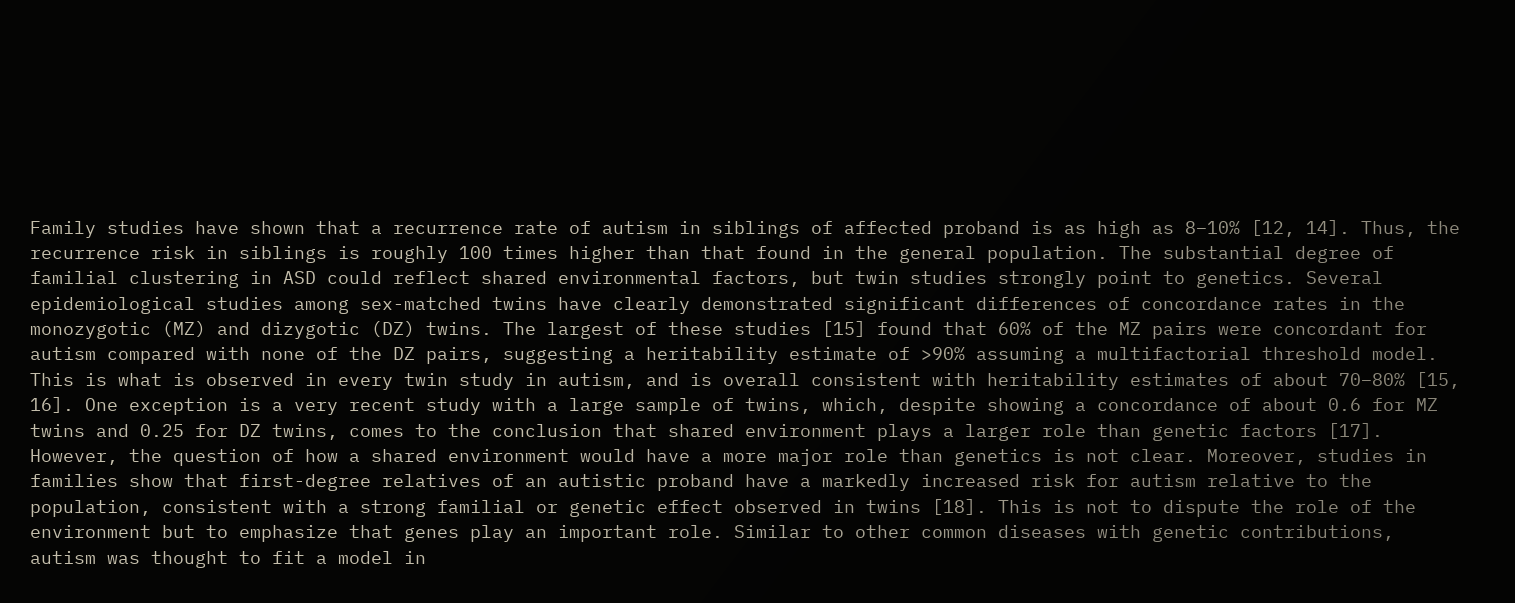Family studies have shown that a recurrence rate of autism in siblings of affected proband is as high as 8–10% [12, 14]. Thus, the recurrence risk in siblings is roughly 100 times higher than that found in the general population. The substantial degree of familial clustering in ASD could reflect shared environmental factors, but twin studies strongly point to genetics. Several epidemiological studies among sex-matched twins have clearly demonstrated significant differences of concordance rates in the monozygotic (MZ) and dizygotic (DZ) twins. The largest of these studies [15] found that 60% of the MZ pairs were concordant for autism compared with none of the DZ pairs, suggesting a heritability estimate of >90% assuming a multifactorial threshold model. This is what is observed in every twin study in autism, and is overall consistent with heritability estimates of about 70–80% [15, 16]. One exception is a very recent study with a large sample of twins, which, despite showing a concordance of about 0.6 for MZ twins and 0.25 for DZ twins, comes to the conclusion that shared environment plays a larger role than genetic factors [17]. However, the question of how a shared environment would have a more major role than genetics is not clear. Moreover, studies in families show that first-degree relatives of an autistic proband have a markedly increased risk for autism relative to the population, consistent with a strong familial or genetic effect observed in twins [18]. This is not to dispute the role of the environment but to emphasize that genes play an important role. Similar to other common diseases with genetic contributions, autism was thought to fit a model in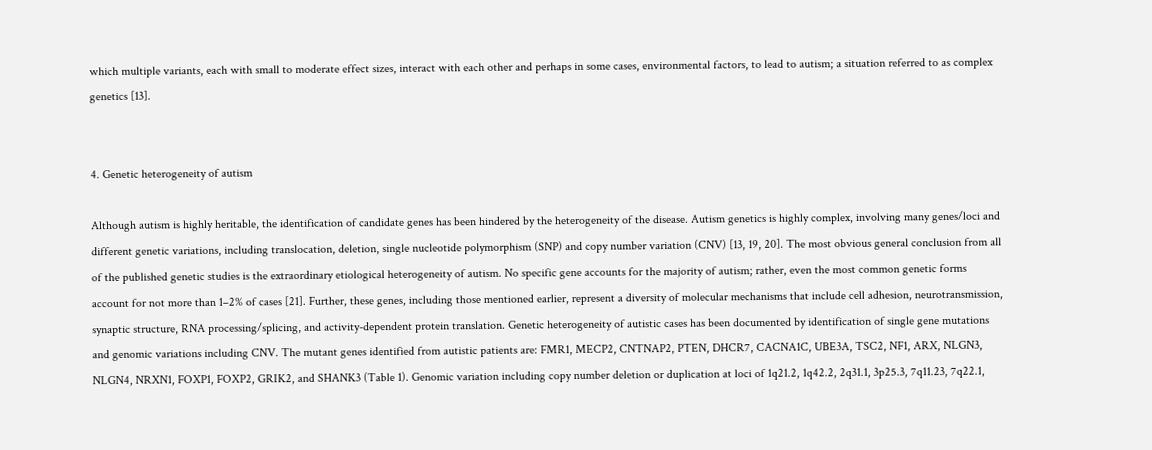which multiple variants, each with small to moderate effect sizes, interact with each other and perhaps in some cases, environmental factors, to lead to autism; a situation referred to as complex genetics [13].


4. Genetic heterogeneity of autism

Although autism is highly heritable, the identification of candidate genes has been hindered by the heterogeneity of the disease. Autism genetics is highly complex, involving many genes/loci and different genetic variations, including translocation, deletion, single nucleotide polymorphism (SNP) and copy number variation (CNV) [13, 19, 20]. The most obvious general conclusion from all of the published genetic studies is the extraordinary etiological heterogeneity of autism. No specific gene accounts for the majority of autism; rather, even the most common genetic forms account for not more than 1–2% of cases [21]. Further, these genes, including those mentioned earlier, represent a diversity of molecular mechanisms that include cell adhesion, neurotransmission, synaptic structure, RNA processing/splicing, and activity-dependent protein translation. Genetic heterogeneity of autistic cases has been documented by identification of single gene mutations and genomic variations including CNV. The mutant genes identified from autistic patients are: FMR1, MECP2, CNTNAP2, PTEN, DHCR7, CACNA1C, UBE3A, TSC2, NF1, ARX, NLGN3, NLGN4, NRXN1, FOXP1, FOXP2, GRIK2, and SHANK3 (Table 1). Genomic variation including copy number deletion or duplication at loci of 1q21.2, 1q42.2, 2q31.1, 3p25.3, 7q11.23, 7q22.1,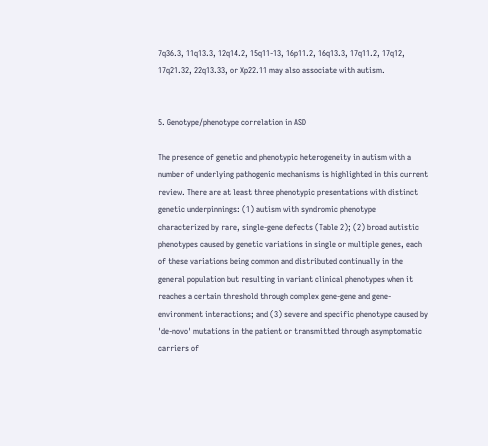7q36.3, 11q13.3, 12q14.2, 15q11-13, 16p11.2, 16q13.3, 17q11.2, 17q12, 17q21.32, 22q13.33, or Xp22.11 may also associate with autism.


5. Genotype/phenotype correlation in ASD

The presence of genetic and phenotypic heterogeneity in autism with a number of underlying pathogenic mechanisms is highlighted in this current review. There are at least three phenotypic presentations with distinct genetic underpinnings: (1) autism with syndromic phenotype characterized by rare, single-gene defects (Table 2); (2) broad autistic phenotypes caused by genetic variations in single or multiple genes, each of these variations being common and distributed continually in the general population but resulting in variant clinical phenotypes when it reaches a certain threshold through complex gene-gene and gene-environment interactions; and (3) severe and specific phenotype caused by 'de-novo' mutations in the patient or transmitted through asymptomatic carriers of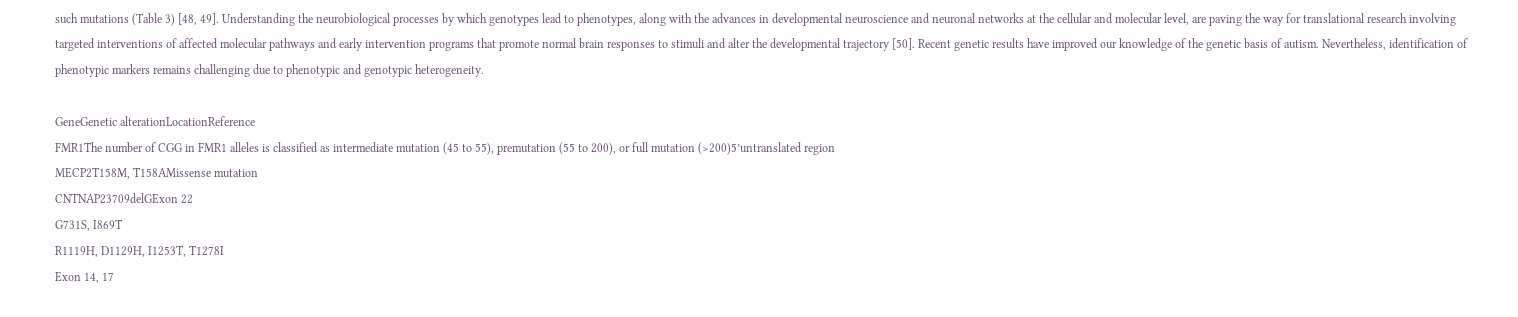such mutations (Table 3) [48, 49]. Understanding the neurobiological processes by which genotypes lead to phenotypes, along with the advances in developmental neuroscience and neuronal networks at the cellular and molecular level, are paving the way for translational research involving targeted interventions of affected molecular pathways and early intervention programs that promote normal brain responses to stimuli and alter the developmental trajectory [50]. Recent genetic results have improved our knowledge of the genetic basis of autism. Nevertheless, identification of phenotypic markers remains challenging due to phenotypic and genotypic heterogeneity.

GeneGenetic alterationLocationReference
FMR1The number of CGG in FMR1 alleles is classified as intermediate mutation (45 to 55), premutation (55 to 200), or full mutation (>200)5’untranslated region
MECP2T158M, T158AMissense mutation
CNTNAP23709delGExon 22
G731S, I869T
R1119H, D1129H, I1253T, T1278I
Exon 14, 17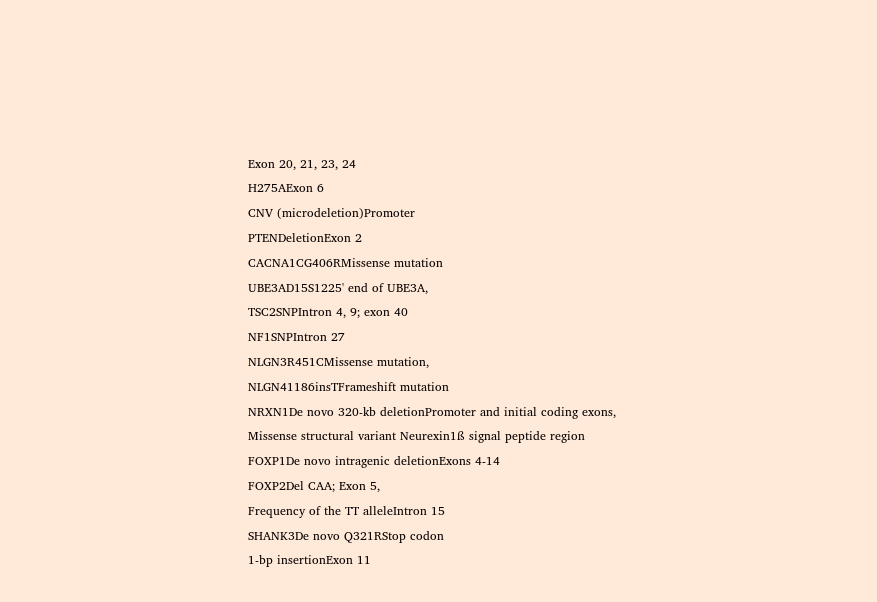Exon 20, 21, 23, 24
H275AExon 6
CNV (microdeletion)Promoter
PTENDeletionExon 2
CACNA1CG406RMissense mutation
UBE3AD15S1225' end of UBE3A,
TSC2SNPIntron 4, 9; exon 40
NF1SNPIntron 27
NLGN3R451CMissense mutation,
NLGN41186insTFrameshift mutation
NRXN1De novo 320-kb deletionPromoter and initial coding exons,
Missense structural variant Neurexin1ß signal peptide region
FOXP1De novo intragenic deletionExons 4-14
FOXP2Del CAA; Exon 5,
Frequency of the TT alleleIntron 15
SHANK3De novo Q321RStop codon
1-bp insertionExon 11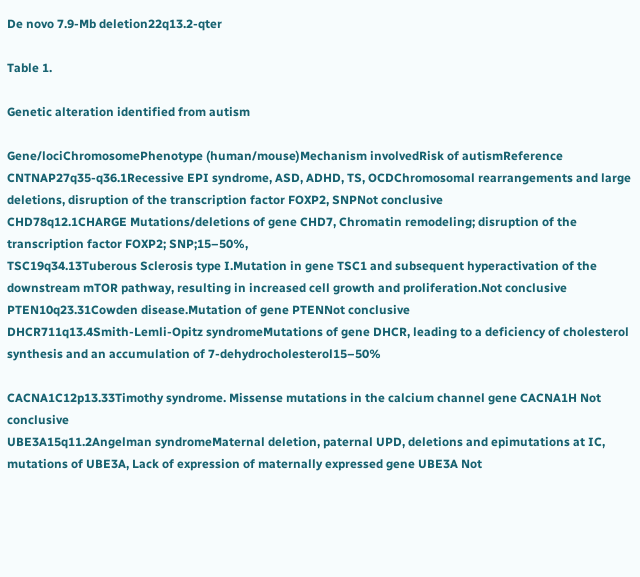De novo 7.9-Mb deletion22q13.2-qter

Table 1.

Genetic alteration identified from autism

Gene/lociChromosomePhenotype (human/mouse)Mechanism involvedRisk of autismReference
CNTNAP27q35-q36.1Recessive EPI syndrome, ASD, ADHD, TS, OCDChromosomal rearrangements and large deletions, disruption of the transcription factor FOXP2, SNPNot conclusive
CHD78q12.1CHARGE Mutations/deletions of gene CHD7, Chromatin remodeling; disruption of the transcription factor FOXP2; SNP;15–50%,
TSC19q34.13Tuberous Sclerosis type I.Mutation in gene TSC1 and subsequent hyperactivation of the downstream mTOR pathway, resulting in increased cell growth and proliferation.Not conclusive
PTEN10q23.31Cowden disease.Mutation of gene PTENNot conclusive
DHCR711q13.4Smith-Lemli-Opitz syndromeMutations of gene DHCR, leading to a deficiency of cholesterol synthesis and an accumulation of 7-dehydrocholesterol15–50%

CACNA1C12p13.33Timothy syndrome. Missense mutations in the calcium channel gene CACNA1H Not conclusive
UBE3A15q11.2Angelman syndromeMaternal deletion, paternal UPD, deletions and epimutations at IC, mutations of UBE3A, Lack of expression of maternally expressed gene UBE3A Not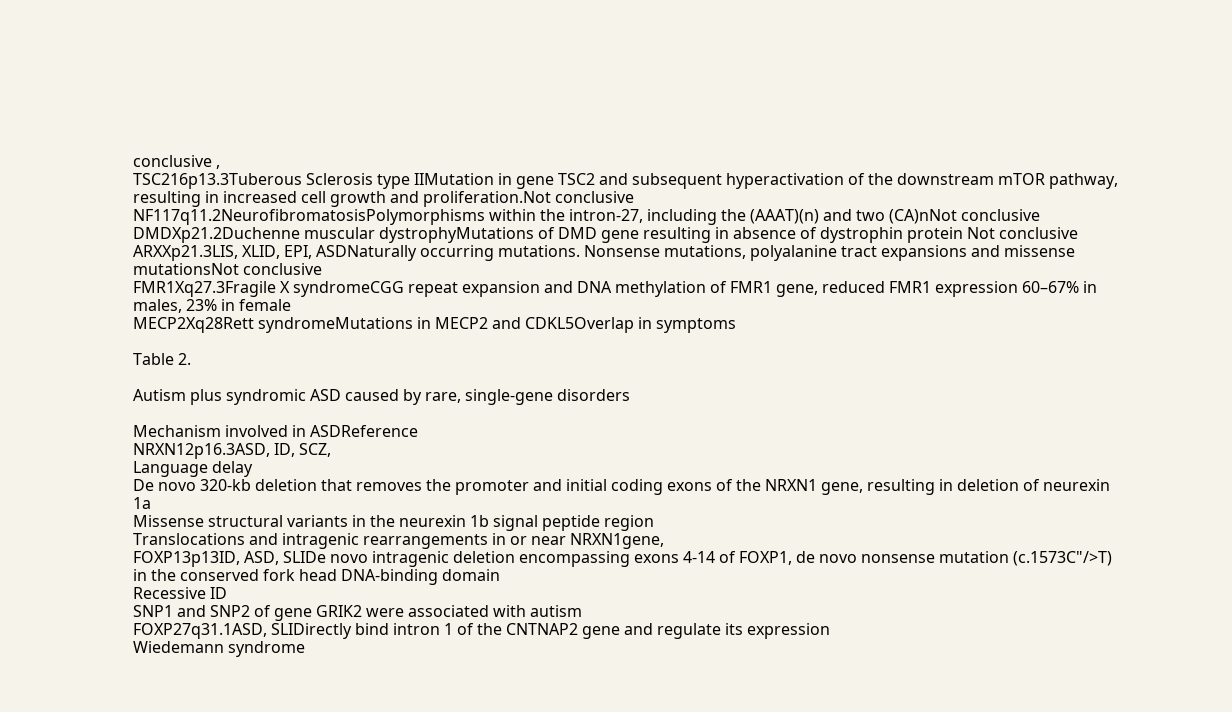conclusive ,
TSC216p13.3Tuberous Sclerosis type IIMutation in gene TSC2 and subsequent hyperactivation of the downstream mTOR pathway, resulting in increased cell growth and proliferation.Not conclusive
NF117q11.2NeurofibromatosisPolymorphisms within the intron-27, including the (AAAT)(n) and two (CA)nNot conclusive
DMDXp21.2Duchenne muscular dystrophyMutations of DMD gene resulting in absence of dystrophin protein Not conclusive
ARXXp21.3LIS, XLID, EPI, ASDNaturally occurring mutations. Nonsense mutations, polyalanine tract expansions and missense mutationsNot conclusive
FMR1Xq27.3Fragile X syndromeCGG repeat expansion and DNA methylation of FMR1 gene, reduced FMR1 expression 60–67% in males, 23% in female
MECP2Xq28Rett syndromeMutations in MECP2 and CDKL5Overlap in symptoms

Table 2.

Autism plus syndromic ASD caused by rare, single-gene disorders

Mechanism involved in ASDReference
NRXN12p16.3ASD, ID, SCZ,
Language delay
De novo 320-kb deletion that removes the promoter and initial coding exons of the NRXN1 gene, resulting in deletion of neurexin 1a
Missense structural variants in the neurexin 1b signal peptide region
Translocations and intragenic rearrangements in or near NRXN1gene,
FOXP13p13ID, ASD, SLIDe novo intragenic deletion encompassing exons 4-14 of FOXP1, de novo nonsense mutation (c.1573C"/>T) in the conserved fork head DNA-binding domain
Recessive ID
SNP1 and SNP2 of gene GRIK2 were associated with autism
FOXP27q31.1ASD, SLIDirectly bind intron 1 of the CNTNAP2 gene and regulate its expression
Wiedemann syndrome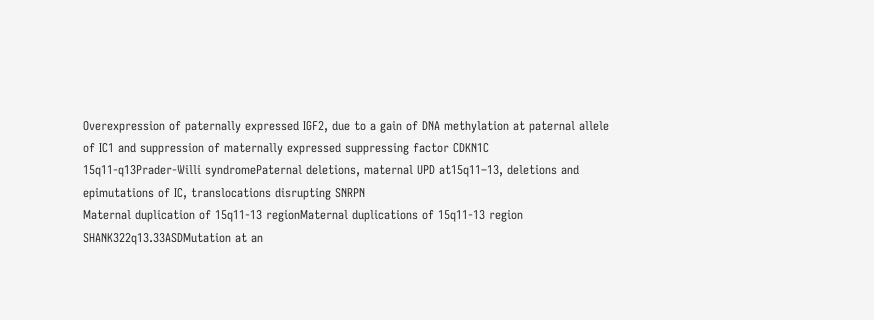Overexpression of paternally expressed IGF2, due to a gain of DNA methylation at paternal allele of IC1 and suppression of maternally expressed suppressing factor CDKN1C
15q11-q13Prader-Willi syndromePaternal deletions, maternal UPD at15q11–13, deletions and epimutations of IC, translocations disrupting SNRPN
Maternal duplication of 15q11-13 regionMaternal duplications of 15q11-13 region
SHANK322q13.33ASDMutation at an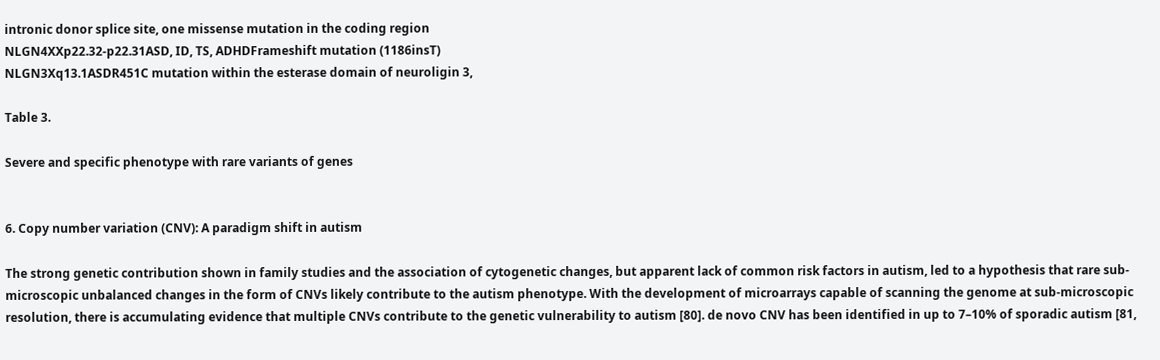intronic donor splice site, one missense mutation in the coding region
NLGN4XXp22.32-p22.31ASD, ID, TS, ADHDFrameshift mutation (1186insT)
NLGN3Xq13.1ASDR451C mutation within the esterase domain of neuroligin 3,

Table 3.

Severe and specific phenotype with rare variants of genes


6. Copy number variation (CNV): A paradigm shift in autism

The strong genetic contribution shown in family studies and the association of cytogenetic changes, but apparent lack of common risk factors in autism, led to a hypothesis that rare sub-microscopic unbalanced changes in the form of CNVs likely contribute to the autism phenotype. With the development of microarrays capable of scanning the genome at sub-microscopic resolution, there is accumulating evidence that multiple CNVs contribute to the genetic vulnerability to autism [80]. de novo CNV has been identified in up to 7–10% of sporadic autism [81,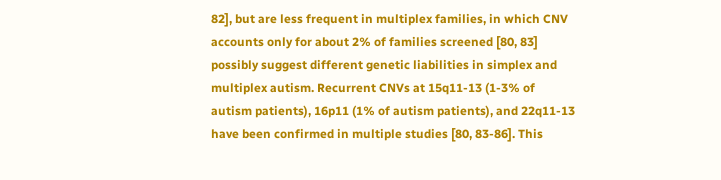82], but are less frequent in multiplex families, in which CNV accounts only for about 2% of families screened [80, 83] possibly suggest different genetic liabilities in simplex and multiplex autism. Recurrent CNVs at 15q11-13 (1-3% of autism patients), 16p11 (1% of autism patients), and 22q11-13 have been confirmed in multiple studies [80, 83-86]. This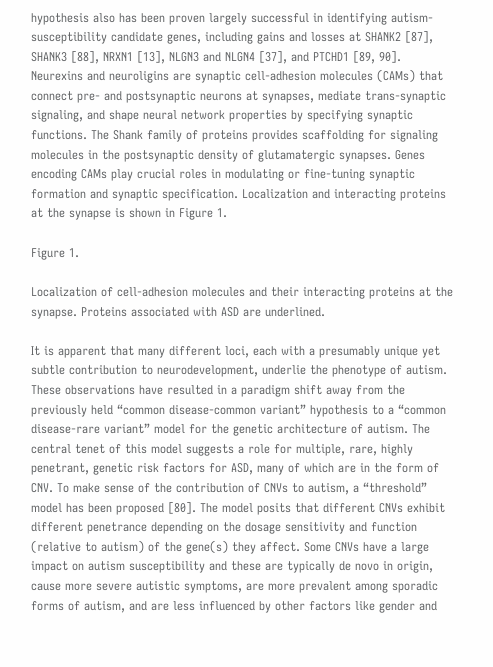hypothesis also has been proven largely successful in identifying autism-susceptibility candidate genes, including gains and losses at SHANK2 [87], SHANK3 [88], NRXN1 [13], NLGN3 and NLGN4 [37], and PTCHD1 [89, 90]. Neurexins and neuroligins are synaptic cell-adhesion molecules (CAMs) that connect pre- and postsynaptic neurons at synapses, mediate trans-synaptic signaling, and shape neural network properties by specifying synaptic functions. The Shank family of proteins provides scaffolding for signaling molecules in the postsynaptic density of glutamatergic synapses. Genes encoding CAMs play crucial roles in modulating or fine-tuning synaptic formation and synaptic specification. Localization and interacting proteins at the synapse is shown in Figure 1.

Figure 1.

Localization of cell-adhesion molecules and their interacting proteins at the synapse. Proteins associated with ASD are underlined.

It is apparent that many different loci, each with a presumably unique yet subtle contribution to neurodevelopment, underlie the phenotype of autism. These observations have resulted in a paradigm shift away from the previously held “common disease-common variant” hypothesis to a “common disease-rare variant” model for the genetic architecture of autism. The central tenet of this model suggests a role for multiple, rare, highly penetrant, genetic risk factors for ASD, many of which are in the form of CNV. To make sense of the contribution of CNVs to autism, a “threshold” model has been proposed [80]. The model posits that different CNVs exhibit different penetrance depending on the dosage sensitivity and function (relative to autism) of the gene(s) they affect. Some CNVs have a large impact on autism susceptibility and these are typically de novo in origin, cause more severe autistic symptoms, are more prevalent among sporadic forms of autism, and are less influenced by other factors like gender and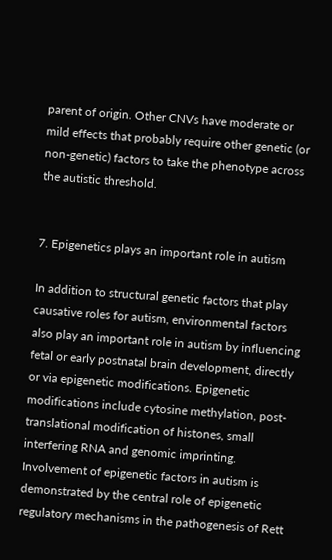parent of origin. Other CNVs have moderate or mild effects that probably require other genetic (or non-genetic) factors to take the phenotype across the autistic threshold.


7. Epigenetics plays an important role in autism

In addition to structural genetic factors that play causative roles for autism, environmental factors also play an important role in autism by influencing fetal or early postnatal brain development, directly or via epigenetic modifications. Epigenetic modifications include cytosine methylation, post-translational modification of histones, small interfering RNA and genomic imprinting. Involvement of epigenetic factors in autism is demonstrated by the central role of epigenetic regulatory mechanisms in the pathogenesis of Rett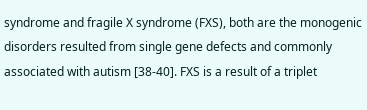syndrome and fragile X syndrome (FXS), both are the monogenic disorders resulted from single gene defects and commonly associated with autism [38-40]. FXS is a result of a triplet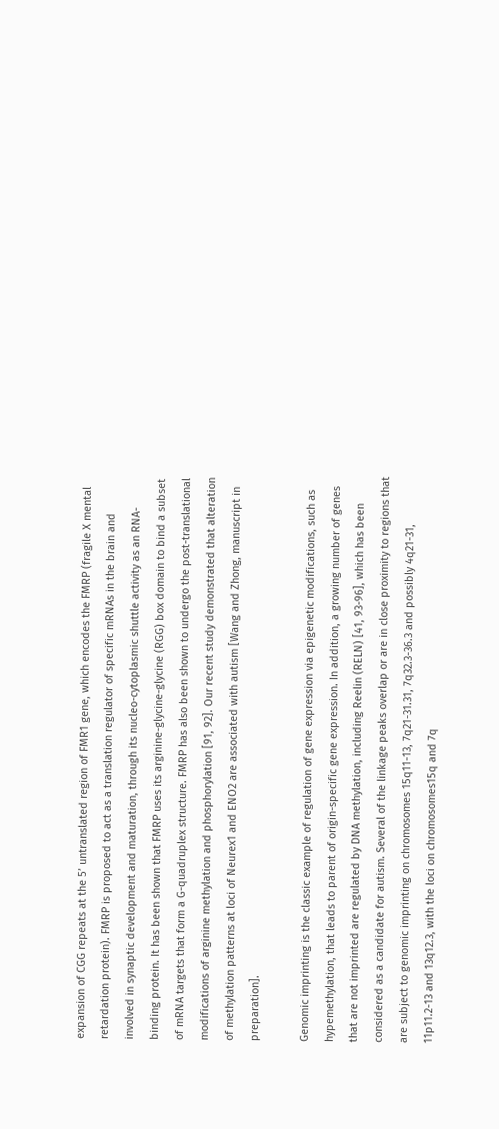expansion of CGG repeats at the 5’ untranslated region of FMR1 gene, which encodes the FMRP (fragile X mental retardation protein). FMRP is proposed to act as a translation regulator of specific mRNAs in the brain and involved in synaptic development and maturation, through its nucleo-cytoplasmic shuttle activity as an RNA-binding protein. It has been shown that FMRP uses its arginine-glycine-glycine (RGG) box domain to bind a subset of mRNA targets that form a G-quadruplex structure. FMRP has also been shown to undergo the post-translational modifications of arginine methylation and phosphorylation [91, 92]. Our recent study demonstrated that alteration of methylation patterns at loci of Neurex1 and ENO2 are associated with autism [Wang and Zhong, manuscript in preparation].

Genomic imprinting is the classic example of regulation of gene expression via epigenetic modifications, such as hypemethylation, that leads to parent of origin-specific gene expression. In addition, a growing number of genes that are not imprinted are regulated by DNA methylation, including Reelin (RELN) [41, 93-96], which has been considered as a candidate for autism. Several of the linkage peaks overlap or are in close proximity to regions that are subject to genomic imprinting on chromosomes 15q11-13, 7q21-31.31, 7q32.3-36.3 and possibly 4q21-31, 11p11.2-13 and 13q12.3, with the loci on chromosomes15q and 7q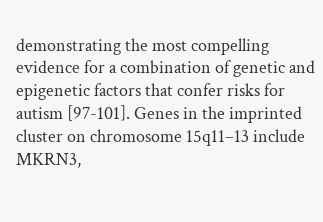demonstrating the most compelling evidence for a combination of genetic and epigenetic factors that confer risks for autism [97-101]. Genes in the imprinted cluster on chromosome 15q11–13 include MKRN3,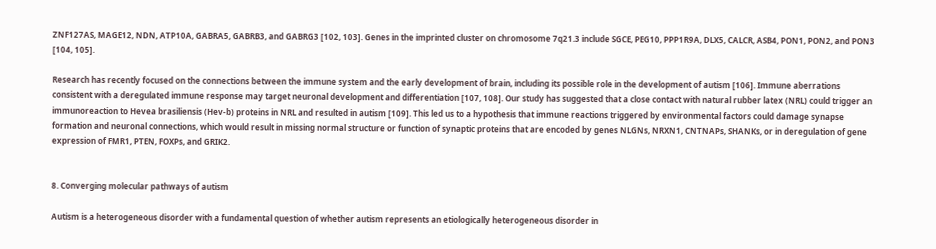ZNF127AS, MAGE12, NDN, ATP10A, GABRA5, GABRB3, and GABRG3 [102, 103]. Genes in the imprinted cluster on chromosome 7q21.3 include SGCE, PEG10, PPP1R9A, DLX5, CALCR, ASB4, PON1, PON2, and PON3 [104, 105].

Research has recently focused on the connections between the immune system and the early development of brain, including its possible role in the development of autism [106]. Immune aberrations consistent with a deregulated immune response may target neuronal development and differentiation [107, 108]. Our study has suggested that a close contact with natural rubber latex (NRL) could trigger an immunoreaction to Hevea brasiliensis (Hev-b) proteins in NRL and resulted in autism [109]. This led us to a hypothesis that immune reactions triggered by environmental factors could damage synapse formation and neuronal connections, which would result in missing normal structure or function of synaptic proteins that are encoded by genes NLGNs, NRXN1, CNTNAPs, SHANKs, or in deregulation of gene expression of FMR1, PTEN, FOXPs, and GRIK2.


8. Converging molecular pathways of autism

Autism is a heterogeneous disorder with a fundamental question of whether autism represents an etiologically heterogeneous disorder in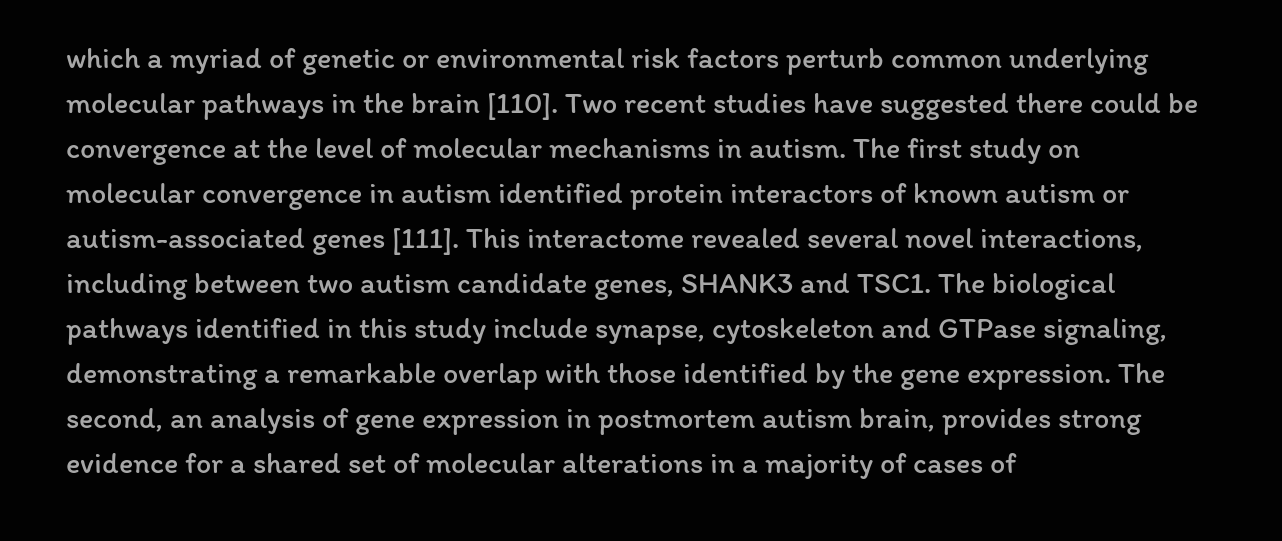which a myriad of genetic or environmental risk factors perturb common underlying molecular pathways in the brain [110]. Two recent studies have suggested there could be convergence at the level of molecular mechanisms in autism. The first study on molecular convergence in autism identified protein interactors of known autism or autism-associated genes [111]. This interactome revealed several novel interactions, including between two autism candidate genes, SHANK3 and TSC1. The biological pathways identified in this study include synapse, cytoskeleton and GTPase signaling, demonstrating a remarkable overlap with those identified by the gene expression. The second, an analysis of gene expression in postmortem autism brain, provides strong evidence for a shared set of molecular alterations in a majority of cases of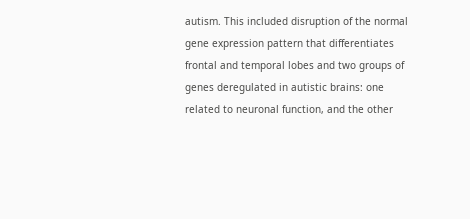autism. This included disruption of the normal gene expression pattern that differentiates frontal and temporal lobes and two groups of genes deregulated in autistic brains: one related to neuronal function, and the other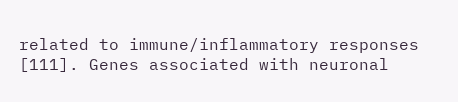related to immune/inflammatory responses [111]. Genes associated with neuronal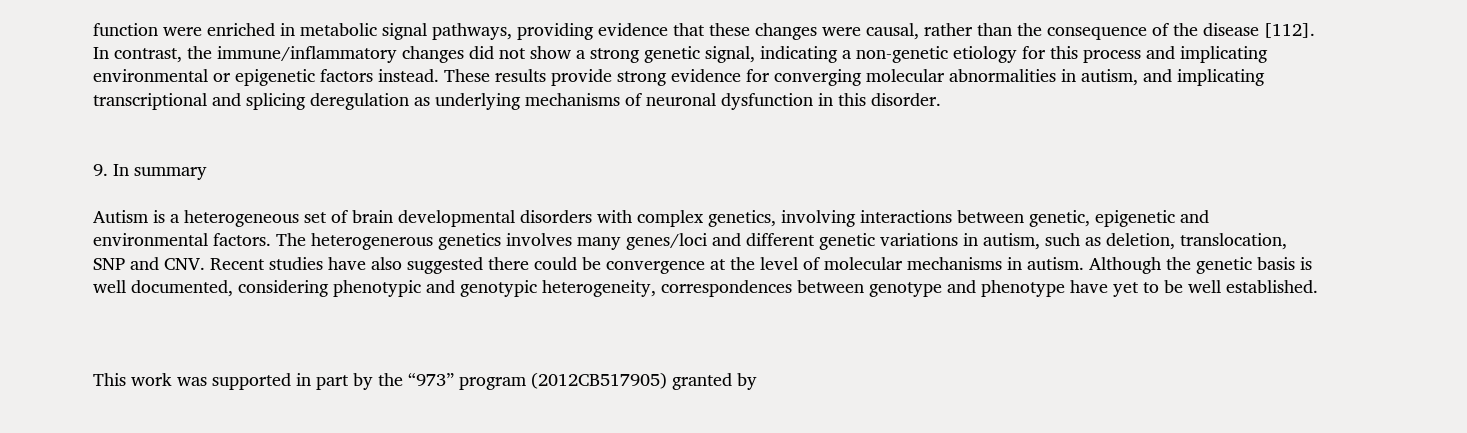function were enriched in metabolic signal pathways, providing evidence that these changes were causal, rather than the consequence of the disease [112]. In contrast, the immune/inflammatory changes did not show a strong genetic signal, indicating a non-genetic etiology for this process and implicating environmental or epigenetic factors instead. These results provide strong evidence for converging molecular abnormalities in autism, and implicating transcriptional and splicing deregulation as underlying mechanisms of neuronal dysfunction in this disorder.


9. In summary

Autism is a heterogeneous set of brain developmental disorders with complex genetics, involving interactions between genetic, epigenetic and environmental factors. The heterogenerous genetics involves many genes/loci and different genetic variations in autism, such as deletion, translocation, SNP and CNV. Recent studies have also suggested there could be convergence at the level of molecular mechanisms in autism. Although the genetic basis is well documented, considering phenotypic and genotypic heterogeneity, correspondences between genotype and phenotype have yet to be well established.



This work was supported in part by the “973” program (2012CB517905) granted by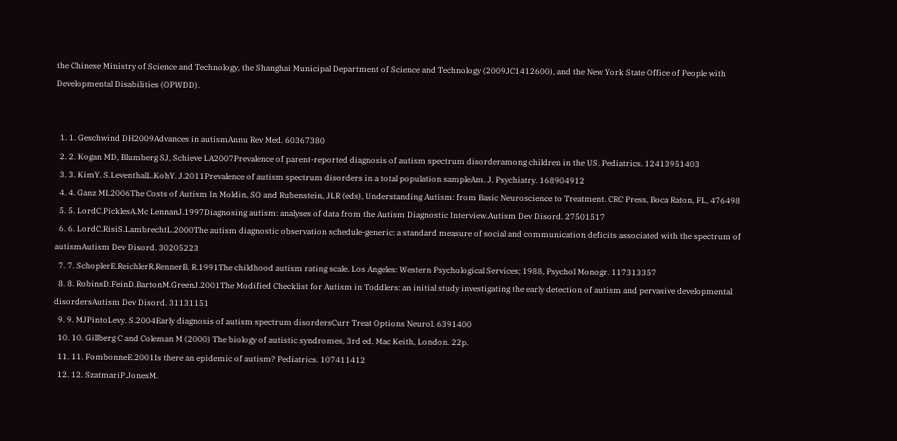the Chinese Ministry of Science and Technology, the Shanghai Municipal Department of Science and Technology (2009JC1412600), and the New York State Office of People with Developmental Disabilities (OPWDD).


  1. 1. Geschwind DH2009Advances in autismAnnu Rev Med. 60367380
  2. 2. Kogan MD, Blumberg SJ, Schieve LA2007Prevalence of parent-reported diagnosis of autism spectrum disorderamong children in the US. Pediatrics. 12413951403
  3. 3. KimY. S.LeventhalL.KohY. J.2011Prevalence of autism spectrum disorders in a total population sampleAm. J. Psychiatry. 168904912
  4. 4. Ganz ML2006The Costs of Autism In Moldin, SO and Rubenstein, JLR (eds), Understanding Autism: from Basic Neuroscience to Treatment. CRC Press, Boca Raton, FL, 476498
  5. 5. LordC.PicklesA.Mc LennanJ.1997Diagnosing autism: analyses of data from the Autism Diagnostic Interview.Autism Dev Disord. 27501517
  6. 6. LordC.RisiS.LambrechtL.2000The autism diagnostic observation schedule-generic: a standard measure of social and communication deficits associated with the spectrum of autismAutism Dev Disord. 30205223
  7. 7. SchoplerE.ReichlerR.RennerB. R.1991The childhood autism rating scale. Los Angeles: Western Psychological Services; 1988, Psychol Monogr. 117313357
  8. 8. RobinsD.FeinD.BartonM.GreenJ.2001The Modified Checklist for Autism in Toddlers: an initial study investigating the early detection of autism and pervasive developmental disordersAutism Dev Disord. 31131151
  9. 9. MJPintoLevy. S.2004Early diagnosis of autism spectrum disordersCurr Treat Options Neurol. 6391400
  10. 10. Gillberg C and Coleman M (2000) The biology of autistic syndromes, 3rd ed. Mac Keith, London. 22p.
  11. 11. FombonneE.2001Is there an epidemic of autism? Pediatrics. 107411412
  12. 12. SzatmariP.JonesM.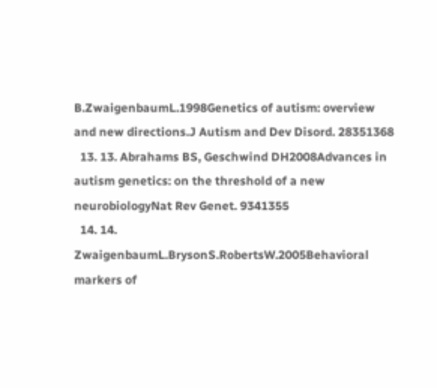B.ZwaigenbaumL.1998Genetics of autism: overview and new directions.J Autism and Dev Disord. 28351368
  13. 13. Abrahams BS, Geschwind DH2008Advances in autism genetics: on the threshold of a new neurobiologyNat Rev Genet. 9341355
  14. 14. ZwaigenbaumL.BrysonS.RobertsW.2005Behavioral markers of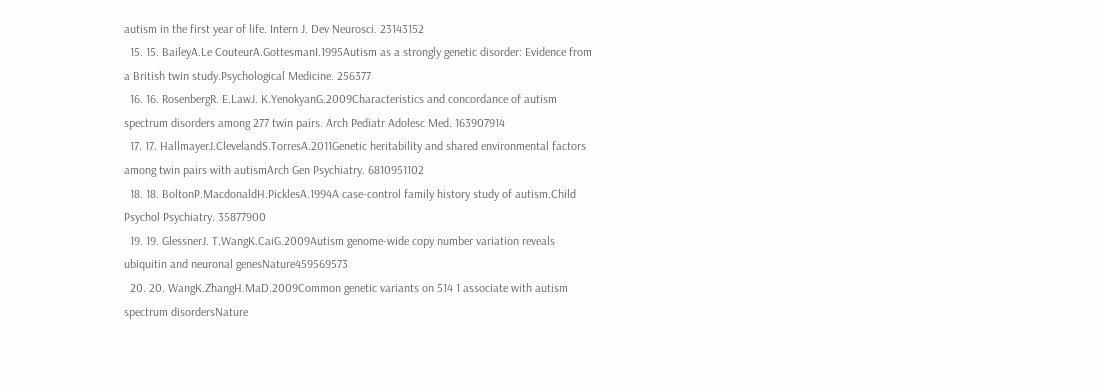autism in the first year of life. Intern J. Dev Neurosci. 23143152
  15. 15. BaileyA.Le CouteurA.GottesmanI.1995Autism as a strongly genetic disorder: Evidence from a British twin study.Psychological Medicine. 256377
  16. 16. RosenbergR. E.LawJ. K.YenokyanG.2009Characteristics and concordance of autism spectrum disorders among 277 twin pairs. Arch Pediatr Adolesc Med. 163907914
  17. 17. HallmayerJ.ClevelandS.TorresA.2011Genetic heritability and shared environmental factors among twin pairs with autismArch Gen Psychiatry. 6810951102
  18. 18. BoltonP.MacdonaldH.PicklesA.1994A case-control family history study of autism.Child Psychol Psychiatry. 35877900
  19. 19. GlessnerJ. T.WangK.CaiG.2009Autism genome-wide copy number variation reveals ubiquitin and neuronal genesNature459569573
  20. 20. WangK.ZhangH.MaD.2009Common genetic variants on 514 1 associate with autism spectrum disordersNature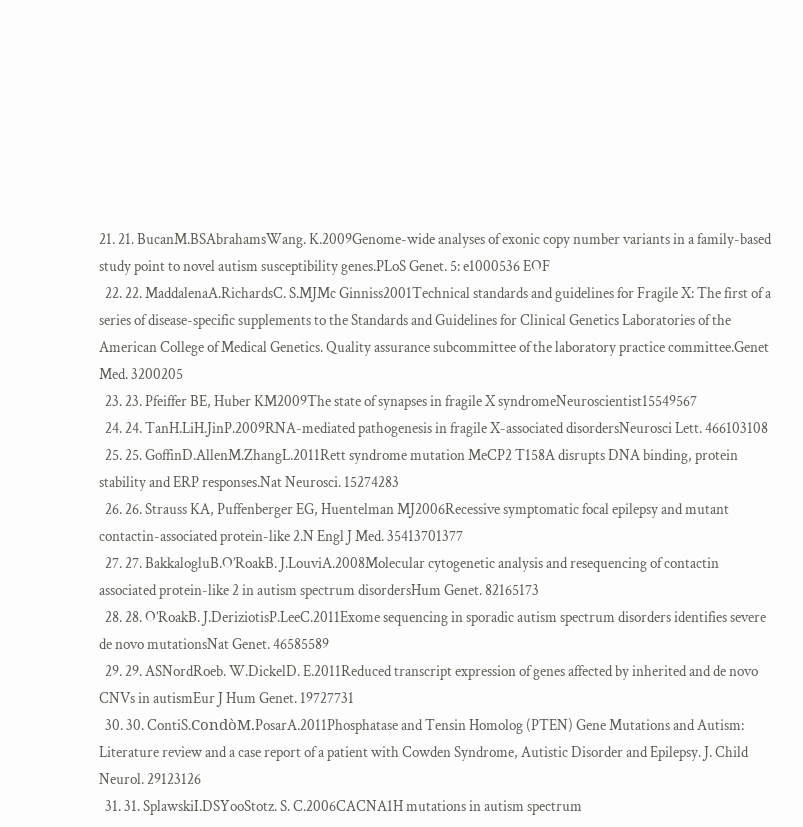21. 21. BucanM.BSAbrahamsWang. K.2009Genome-wide analyses of exonic copy number variants in a family-based study point to novel autism susceptibility genes.PLoS Genet. 5: e1000536 EOF
  22. 22. MaddalenaA.RichardsC. S.MJMc Ginniss2001Technical standards and guidelines for Fragile X: The first of a series of disease-specific supplements to the Standards and Guidelines for Clinical Genetics Laboratories of the American College of Medical Genetics. Quality assurance subcommittee of the laboratory practice committee.Genet Med. 3200205
  23. 23. Pfeiffer BE, Huber KM2009The state of synapses in fragile X syndromeNeuroscientist15549567
  24. 24. TanH.LiH.JinP.2009RNA-mediated pathogenesis in fragile X-associated disordersNeurosci Lett. 466103108
  25. 25. GoffinD.AllenM.ZhangL.2011Rett syndrome mutation MeCP2 T158A disrupts DNA binding, protein stability and ERP responses.Nat Neurosci. 15274283
  26. 26. Strauss KA, Puffenberger EG, Huentelman MJ2006Recessive symptomatic focal epilepsy and mutant contactin-associated protein-like 2.N Engl J Med. 35413701377
  27. 27. BakkalogluB.O’RoakB. J.LouviA.2008Molecular cytogenetic analysis and resequencing of contactin associated protein-like 2 in autism spectrum disordersHum Genet. 82165173
  28. 28. O’RoakB. J.DeriziotisP.LeeC.2011Exome sequencing in sporadic autism spectrum disorders identifies severe de novo mutationsNat Genet. 46585589
  29. 29. ASNordRoeb. W.DickelD. E.2011Reduced transcript expression of genes affected by inherited and de novo CNVs in autismEur J Hum Genet. 19727731
  30. 30. ContiS.CondòM.PosarA.2011Phosphatase and Tensin Homolog (PTEN) Gene Mutations and Autism: Literature review and a case report of a patient with Cowden Syndrome, Autistic Disorder and Epilepsy. J. Child Neurol. 29123126
  31. 31. SplawskiI.DSYooStotz. S. C.2006CACNA1H mutations in autism spectrum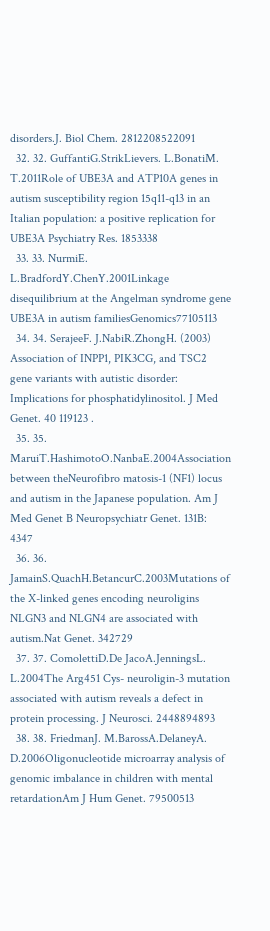disorders.J. Biol Chem. 2812208522091
  32. 32. GuffantiG.StrikLievers. L.BonatiM. T.2011Role of UBE3A and ATP10A genes in autism susceptibility region 15q11-q13 in an Italian population: a positive replication for UBE3A Psychiatry Res. 1853338
  33. 33. NurmiE. L.BradfordY.ChenY.2001Linkage disequilibrium at the Angelman syndrome gene UBE3A in autism familiesGenomics77105113
  34. 34. SerajeeF. J.NabiR.ZhongH. (2003) Association of INPP1, PIK3CG, and TSC2 gene variants with autistic disorder: Implications for phosphatidylinositol. J Med Genet. 40 119123 .
  35. 35. MaruiT.HashimotoO.NanbaE.2004Association between theNeurofibro matosis-1 (NF1) locus and autism in the Japanese population. Am J Med Genet B Neuropsychiatr Genet. 131B: 4347
  36. 36. JamainS.QuachH.BetancurC.2003Mutations of the X-linked genes encoding neuroligins NLGN3 and NLGN4 are associated with autism.Nat Genet. 342729
  37. 37. ComolettiD.De JacoA.JenningsL. L.2004The Arg451 Cys- neuroligin-3 mutation associated with autism reveals a defect in protein processing. J Neurosci. 2448894893
  38. 38. FriedmanJ. M.BarossA.DelaneyA. D.2006Oligonucleotide microarray analysis of genomic imbalance in children with mental retardationAm J Hum Genet. 79500513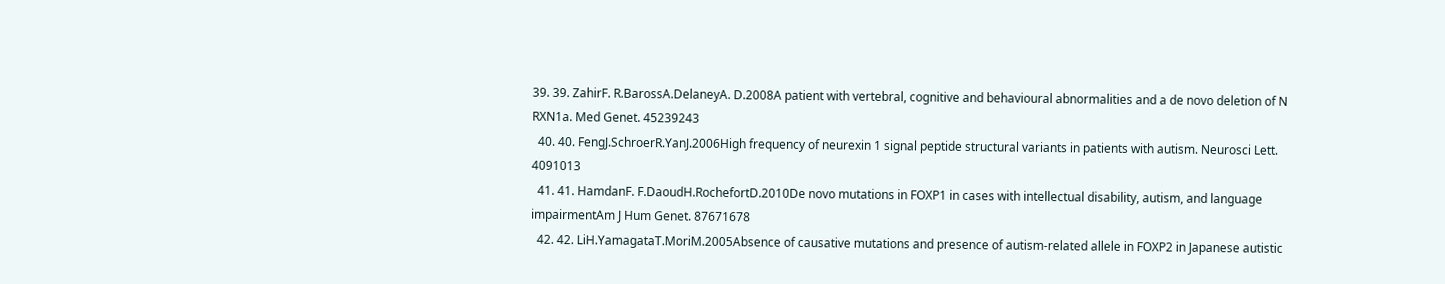39. 39. ZahirF. R.BarossA.DelaneyA. D.2008A patient with vertebral, cognitive and behavioural abnormalities and a de novo deletion of N RXN1a. Med Genet. 45239243
  40. 40. FengJ.SchroerR.YanJ.2006High frequency of neurexin 1 signal peptide structural variants in patients with autism. Neurosci Lett. 4091013
  41. 41. HamdanF. F.DaoudH.RochefortD.2010De novo mutations in FOXP1 in cases with intellectual disability, autism, and language impairmentAm J Hum Genet. 87671678
  42. 42. LiH.YamagataT.MoriM.2005Absence of causative mutations and presence of autism-related allele in FOXP2 in Japanese autistic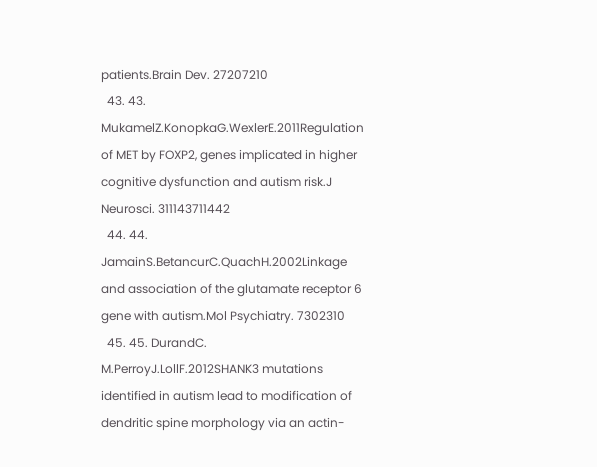patients.Brain Dev. 27207210
  43. 43. MukamelZ.KonopkaG.WexlerE.2011Regulation of MET by FOXP2, genes implicated in higher cognitive dysfunction and autism risk.J Neurosci. 311143711442
  44. 44. JamainS.BetancurC.QuachH.2002Linkage and association of the glutamate receptor 6 gene with autism.Mol Psychiatry. 7302310
  45. 45. DurandC. M.PerroyJ.LollF.2012SHANK3 mutations identified in autism lead to modification of dendritic spine morphology via an actin-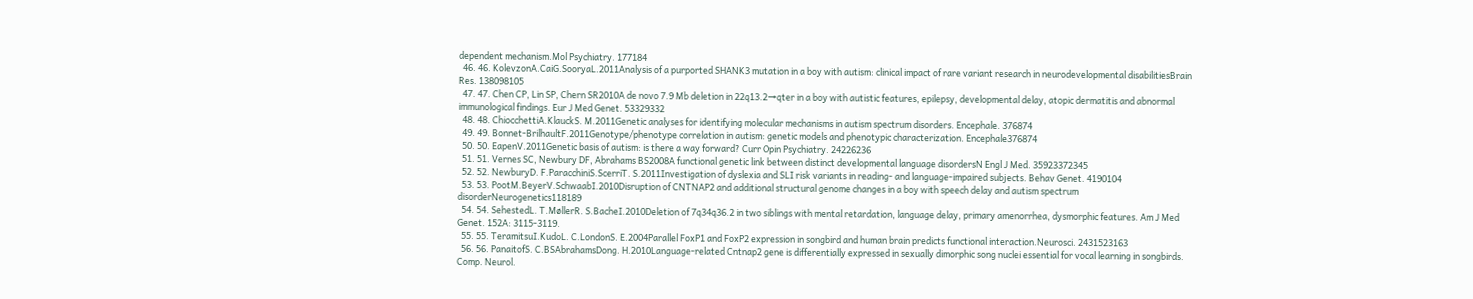dependent mechanism.Mol Psychiatry. 177184
  46. 46. KolevzonA.CaiG.SooryaL.2011Analysis of a purported SHANK3 mutation in a boy with autism: clinical impact of rare variant research in neurodevelopmental disabilitiesBrain Res. 138098105
  47. 47. Chen CP, Lin SP, Chern SR2010A de novo 7.9 Mb deletion in 22q13.2→qter in a boy with autistic features, epilepsy, developmental delay, atopic dermatitis and abnormal immunological findings. Eur J Med Genet. 53329332
  48. 48. ChiocchettiA.KlauckS. M.2011Genetic analyses for identifying molecular mechanisms in autism spectrum disorders. Encephale. 376874
  49. 49. Bonnet-BrilhaultF.2011Genotype/phenotype correlation in autism: genetic models and phenotypic characterization. Encephale376874
  50. 50. EapenV.2011Genetic basis of autism: is there a way forward? Curr Opin Psychiatry. 24226236
  51. 51. Vernes SC, Newbury DF, Abrahams BS2008A functional genetic link between distinct developmental language disordersN Engl J Med. 35923372345
  52. 52. NewburyD. F.ParacchiniS.ScerriT. S.2011Investigation of dyslexia and SLI risk variants in reading- and language-impaired subjects. Behav Genet. 4190104
  53. 53. PootM.BeyerV.SchwaabI.2010Disruption of CNTNAP2 and additional structural genome changes in a boy with speech delay and autism spectrum disorderNeurogenetics118189
  54. 54. SehestedL. T.MøllerR. S.BacheI.2010Deletion of 7q34q36.2 in two siblings with mental retardation, language delay, primary amenorrhea, dysmorphic features. Am J Med Genet. 152A: 3115-3119.
  55. 55. TeramitsuI.KudoL. C.LondonS. E.2004Parallel FoxP1 and FoxP2 expression in songbird and human brain predicts functional interaction.Neurosci. 2431523163
  56. 56. PanaitofS. C.BSAbrahamsDong. H.2010Language-related Cntnap2 gene is differentially expressed in sexually dimorphic song nuclei essential for vocal learning in songbirds. Comp. Neurol.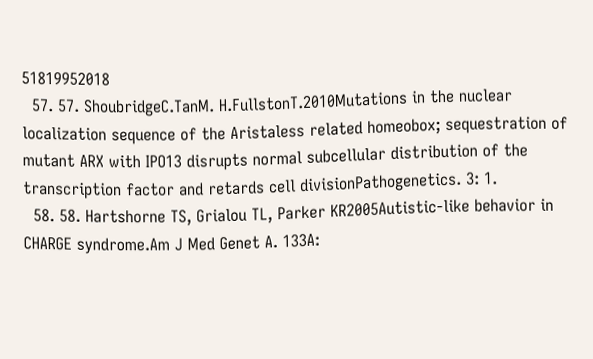51819952018
  57. 57. ShoubridgeC.TanM. H.FullstonT.2010Mutations in the nuclear localization sequence of the Aristaless related homeobox; sequestration of mutant ARX with IPO13 disrupts normal subcellular distribution of the transcription factor and retards cell divisionPathogenetics. 3: 1.
  58. 58. Hartshorne TS, Grialou TL, Parker KR2005Autistic-like behavior in CHARGE syndrome.Am J Med Genet A. 133A: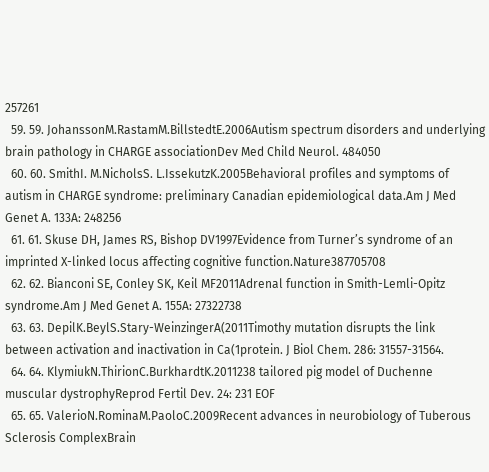257261
  59. 59. JohanssonM.RastamM.BillstedtE.2006Autism spectrum disorders and underlying brain pathology in CHARGE associationDev Med Child Neurol. 484050
  60. 60. SmithI. M.NicholsS. L.IssekutzK.2005Behavioral profiles and symptoms of autism in CHARGE syndrome: preliminary Canadian epidemiological data.Am J Med Genet A. 133A: 248256
  61. 61. Skuse DH, James RS, Bishop DV1997Evidence from Turner’s syndrome of an imprinted X-linked locus affecting cognitive function.Nature387705708
  62. 62. Bianconi SE, Conley SK, Keil MF2011Adrenal function in Smith-Lemli-Opitz syndrome.Am J Med Genet A. 155A: 27322738
  63. 63. DepilK.BeylS.Stary-WeinzingerA(2011Timothy mutation disrupts the link between activation and inactivation in Ca(1protein. J Biol Chem. 286: 31557-31564.
  64. 64. KlymiukN.ThirionC.BurkhardtK.2011238 tailored pig model of Duchenne muscular dystrophyReprod Fertil Dev. 24: 231 EOF
  65. 65. ValerioN.RominaM.PaoloC.2009Recent advances in neurobiology of Tuberous Sclerosis ComplexBrain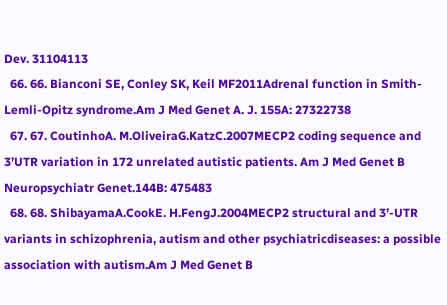Dev. 31104113
  66. 66. Bianconi SE, Conley SK, Keil MF2011Adrenal function in Smith-Lemli-Opitz syndrome.Am J Med Genet A. J. 155A: 27322738
  67. 67. CoutinhoA. M.OliveiraG.KatzC.2007MECP2 coding sequence and 3’UTR variation in 172 unrelated autistic patients. Am J Med Genet B Neuropsychiatr Genet.144B: 475483
  68. 68. ShibayamaA.CookE. H.FengJ.2004MECP2 structural and 3’-UTR variants in schizophrenia, autism and other psychiatricdiseases: a possible association with autism.Am J Med Genet B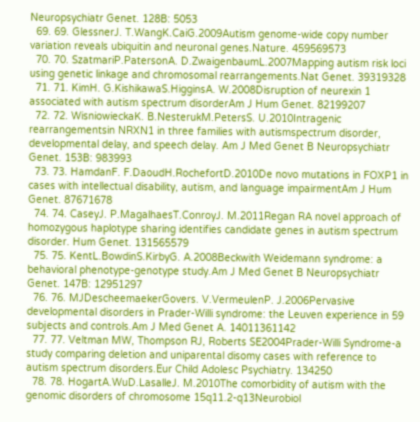Neuropsychiatr Genet. 128B: 5053
  69. 69. GlessnerJ. T.WangK.CaiG.2009Autism genome-wide copy number variation reveals ubiquitin and neuronal genes.Nature. 459569573
  70. 70. SzatmariP.PatersonA. D.ZwaigenbaumL.2007Mapping autism risk loci using genetic linkage and chromosomal rearrangements.Nat Genet. 39319328
  71. 71. KimH. G.KishikawaS.HigginsA. W.2008Disruption of neurexin 1 associated with autism spectrum disorderAm J Hum Genet. 82199207
  72. 72. WisniowieckaK. B.NesterukM.PetersS. U.2010Intragenic rearrangementsin NRXN1 in three families with autismspectrum disorder, developmental delay, and speech delay. Am J Med Genet B Neuropsychiatr Genet. 153B: 983993
  73. 73. HamdanF. F.DaoudH.RochefortD.2010De novo mutations in FOXP1 in cases with intellectual disability, autism, and language impairmentAm J Hum Genet. 87671678
  74. 74. CaseyJ. P.MagalhaesT.ConroyJ. M.2011Regan RA novel approach of homozygous haplotype sharing identifies candidate genes in autism spectrum disorder. Hum Genet. 131565579
  75. 75. KentL.BowdinS.KirbyG. A.2008Beckwith Weidemann syndrome: a behavioral phenotype-genotype study.Am J Med Genet B Neuropsychiatr Genet. 147B: 12951297
  76. 76. MJDescheemaekerGovers. V.VermeulenP. J.2006Pervasive developmental disorders in Prader-Willi syndrome: the Leuven experience in 59 subjects and controls.Am J Med Genet A. 14011361142
  77. 77. Veltman MW, Thompson RJ, Roberts SE2004Prader-Willi Syndrome-a study comparing deletion and uniparental disomy cases with reference to autism spectrum disorders.Eur Child Adolesc Psychiatry. 134250
  78. 78. HogartA.WuD.LasalleJ. M.2010The comorbidity of autism with the genomic disorders of chromosome 15q11.2-q13Neurobiol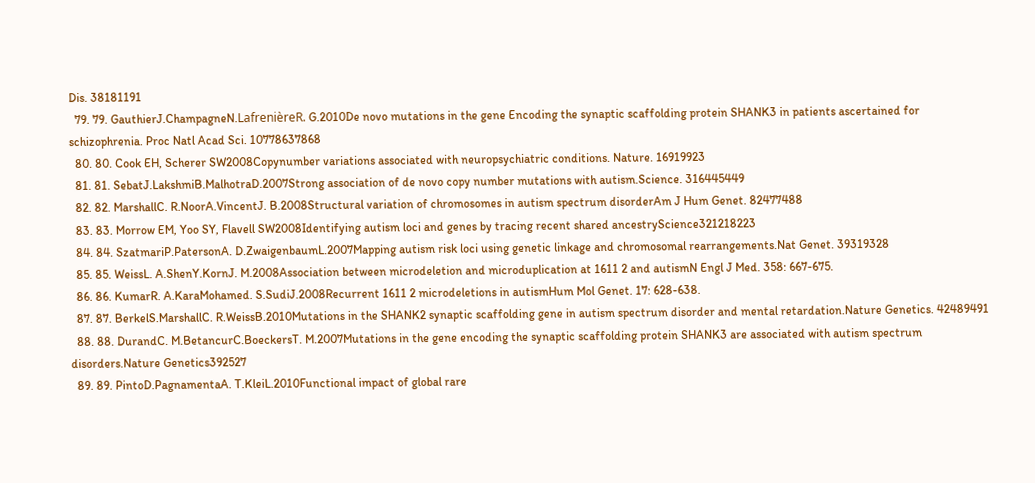Dis. 38181191
  79. 79. GauthierJ.ChampagneN.LafrenièreR. G.2010De novo mutations in the gene Encoding the synaptic scaffolding protein SHANK3 in patients ascertained for schizophrenia. Proc Natl Acad Sci. 10778637868
  80. 80. Cook EH, Scherer SW2008Copynumber variations associated with neuropsychiatric conditions. Nature. 16919923
  81. 81. SebatJ.LakshmiB.MalhotraD.2007Strong association of de novo copy number mutations with autism.Science. 316445449
  82. 82. MarshallC. R.NoorA.VincentJ. B.2008Structural variation of chromosomes in autism spectrum disorderAm J Hum Genet. 82477488
  83. 83. Morrow EM, Yoo SY, Flavell SW2008Identifying autism loci and genes by tracing recent shared ancestryScience321218223
  84. 84. SzatmariP.PatersonA. D.ZwaigenbaumL.2007Mapping autism risk loci using genetic linkage and chromosomal rearrangements.Nat Genet. 39319328
  85. 85. WeissL. A.ShenY.KornJ. M.2008Association between microdeletion and microduplication at 1611 2 and autismN Engl J Med. 358: 667-675.
  86. 86. KumarR. A.KaraMohamed. S.SudiJ.2008Recurrent 1611 2 microdeletions in autismHum Mol Genet. 17: 628-638.
  87. 87. BerkelS.MarshallC. R.WeissB.2010Mutations in the SHANK2 synaptic scaffolding gene in autism spectrum disorder and mental retardation.Nature Genetics. 42489491
  88. 88. DurandC. M.BetancurC.BoeckersT. M.2007Mutations in the gene encoding the synaptic scaffolding protein SHANK3 are associated with autism spectrum disorders.Nature Genetics392527
  89. 89. PintoD.PagnamentaA. T.KleiL.2010Functional impact of global rare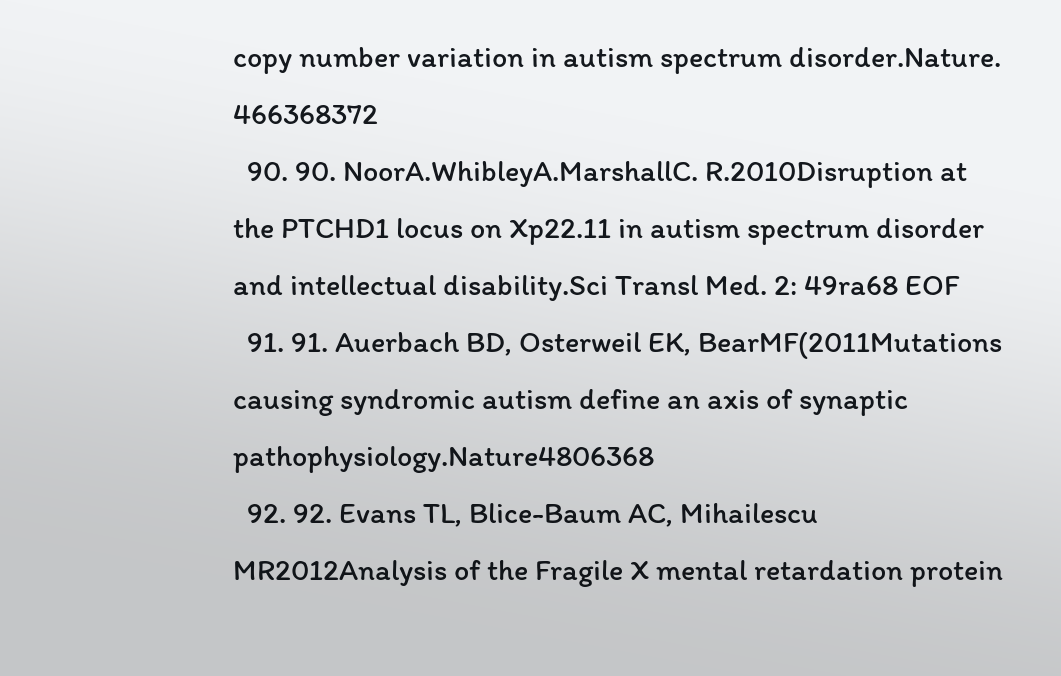copy number variation in autism spectrum disorder.Nature. 466368372
  90. 90. NoorA.WhibleyA.MarshallC. R.2010Disruption at the PTCHD1 locus on Xp22.11 in autism spectrum disorder and intellectual disability.Sci Transl Med. 2: 49ra68 EOF
  91. 91. Auerbach BD, Osterweil EK, BearMF(2011Mutations causing syndromic autism define an axis of synaptic pathophysiology.Nature4806368
  92. 92. Evans TL, Blice-Baum AC, Mihailescu MR2012Analysis of the Fragile X mental retardation protein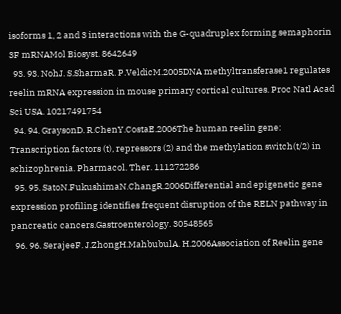isoforms 1, 2 and 3 interactions with the G-quadruplex forming semaphorin 3F mRNAMol Biosyst. 8642649
  93. 93. NohJ. S.SharmaR. P.VeldicM.2005DNA methyltransferase1 regulates reelin mRNA expression in mouse primary cortical cultures. Proc Natl Acad Sci USA. 10217491754
  94. 94. GraysonD. R.ChenY.CostaE.2006The human reelin gene: Transcription factors (t), repressors (2) and the methylation switch(t/2) in schizophrenia. Pharmacol. Ther. 111272286
  95. 95. SatoN.FukushimaN.ChangR.2006Differential and epigenetic gene expression profiling identifies frequent disruption of the RELN pathway in pancreatic cancers.Gastroenterology. 30548565
  96. 96. SerajeeF. J.ZhongH.MahbubulA. H.2006Association of Reelin gene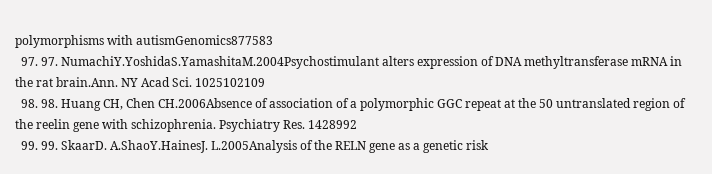polymorphisms with autismGenomics877583
  97. 97. NumachiY.YoshidaS.YamashitaM.2004Psychostimulant alters expression of DNA methyltransferase mRNA in the rat brain.Ann. NY Acad Sci. 1025102109
  98. 98. Huang CH, Chen CH.2006Absence of association of a polymorphic GGC repeat at the 50 untranslated region of the reelin gene with schizophrenia. Psychiatry Res. 1428992
  99. 99. SkaarD. A.ShaoY.HainesJ. L.2005Analysis of the RELN gene as a genetic risk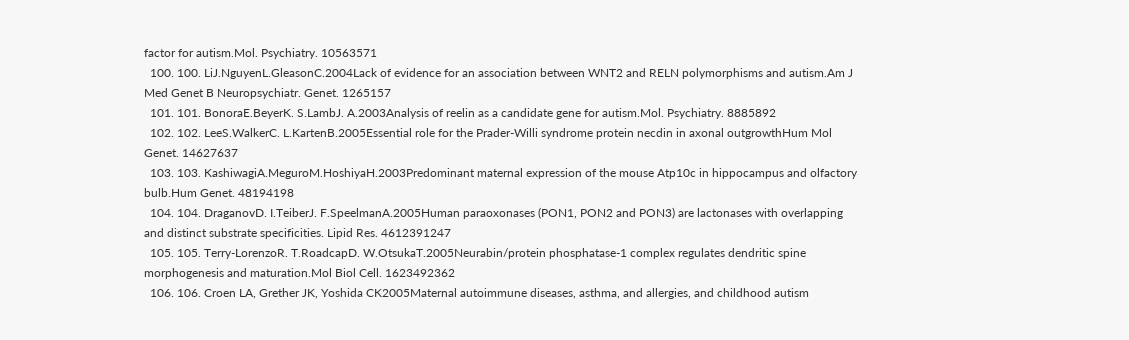factor for autism.Mol. Psychiatry. 10563571
  100. 100. LiJ.NguyenL.GleasonC.2004Lack of evidence for an association between WNT2 and RELN polymorphisms and autism.Am J Med Genet B Neuropsychiatr. Genet. 1265157
  101. 101. BonoraE.BeyerK. S.LambJ. A.2003Analysis of reelin as a candidate gene for autism.Mol. Psychiatry. 8885892
  102. 102. LeeS.WalkerC. L.KartenB.2005Essential role for the Prader-Willi syndrome protein necdin in axonal outgrowthHum Mol Genet. 14627637
  103. 103. KashiwagiA.MeguroM.HoshiyaH.2003Predominant maternal expression of the mouse Atp10c in hippocampus and olfactory bulb.Hum Genet. 48194198
  104. 104. DraganovD. I.TeiberJ. F.SpeelmanA.2005Human paraoxonases (PON1, PON2 and PON3) are lactonases with overlapping and distinct substrate specificities. Lipid Res. 4612391247
  105. 105. Terry-LorenzoR. T.RoadcapD. W.OtsukaT.2005Neurabin/protein phosphatase-1 complex regulates dendritic spine morphogenesis and maturation.Mol Biol Cell. 1623492362
  106. 106. Croen LA, Grether JK, Yoshida CK2005Maternal autoimmune diseases, asthma, and allergies, and childhood autism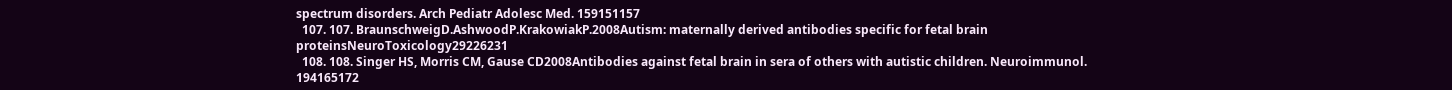spectrum disorders. Arch Pediatr Adolesc Med. 159151157
  107. 107. BraunschweigD.AshwoodP.KrakowiakP.2008Autism: maternally derived antibodies specific for fetal brain proteinsNeuroToxicology29226231
  108. 108. Singer HS, Morris CM, Gause CD2008Antibodies against fetal brain in sera of others with autistic children. Neuroimmunol. 194165172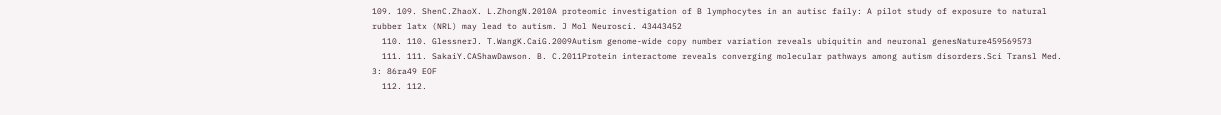109. 109. ShenC.ZhaoX. L.ZhongN.2010A proteomic investigation of B lymphocytes in an autisc faily: A pilot study of exposure to natural rubber latx (NRL) may lead to autism. J Mol Neurosci. 43443452
  110. 110. GlessnerJ. T.WangK.CaiG.2009Autism genome-wide copy number variation reveals ubiquitin and neuronal genesNature459569573
  111. 111. SakaiY.CAShawDawson. B. C.2011Protein interactome reveals converging molecular pathways among autism disorders.Sci Transl Med. 3: 86ra49 EOF
  112. 112.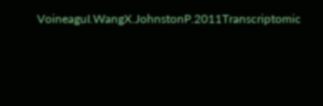VoineaguI.WangX.JohnstonP.2011Transcriptomic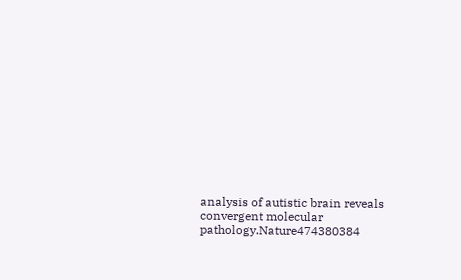analysis of autistic brain reveals convergent molecular pathology.Nature474380384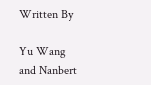Written By

Yu Wang and Nanbert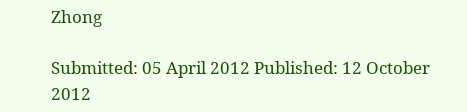Zhong

Submitted: 05 April 2012 Published: 12 October 2012